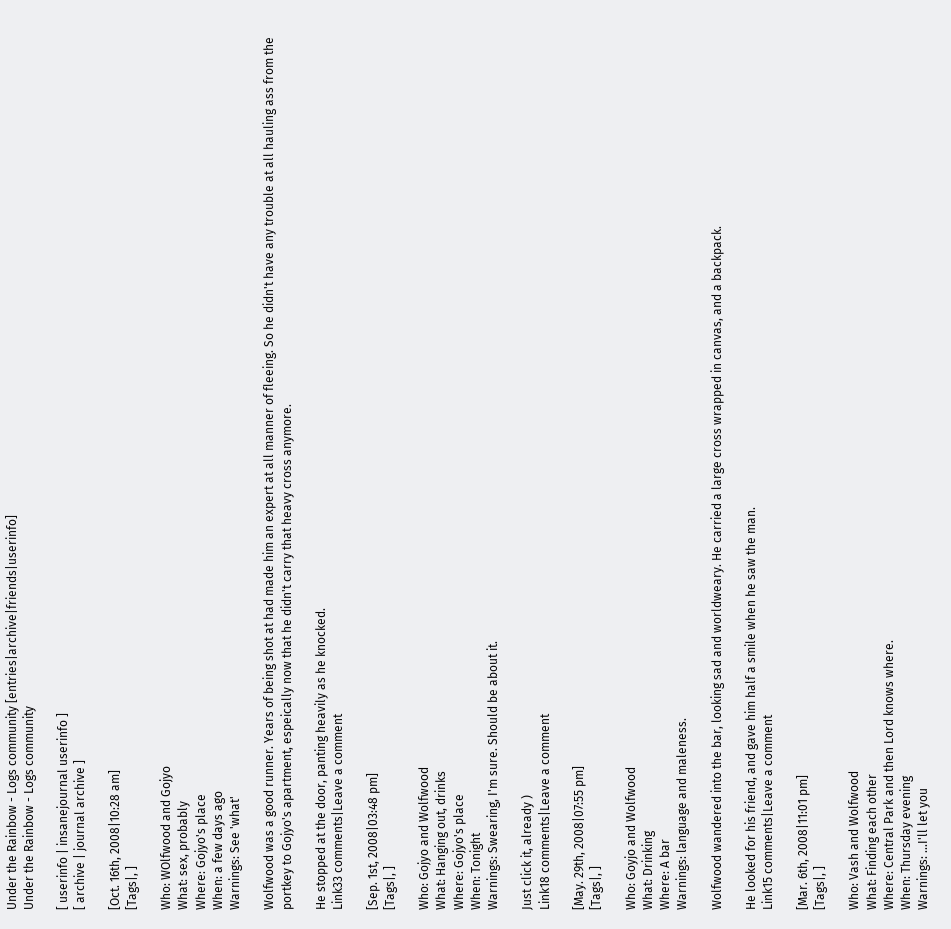Under the Rainbow - Logs community [entries|archive|friends|userinfo]
Under the Rainbow - Logs community

[ userinfo | insanejournal userinfo ]
[ archive | journal archive ]

[Oct. 16th, 2008|10:28 am]
[Tags|, ]

Who: WOlfwood and Gojyo
What: sex, probably
Where: Gojyo's place
When: a few days ago
Warnings: See 'what'

Wolfwood was a good runner. Years of being shot at had made him an expert at all manner of fleeing. So he didn't have any trouble at all hauling ass from the portkey to Gojyo's apartment, espeically now that he didn't carry that heavy cross anymore.

He stopped at the door, panting heavily as he knocked.
Link33 comments|Leave a comment

[Sep. 1st, 2008|03:48 pm]
[Tags|, ]

Who: Gojyo and Wolfwood
What: Hanging out, drinks
Where: Gojyo's place
When: Tonight
Warnings: Swearing, I'm sure. Should be about it.

Just click it, already )
Link18 comments|Leave a comment

[May. 29th, 2008|07:55 pm]
[Tags|, ]

Who: Goyjo and Wolfwood
What: Drinking
Where: A bar
Warnings: language and maleness.

Wolfwood wandered into the bar, looking sad and worldweary. He carried a large cross wrapped in canvas, and a backpack.

He looked for his friend, and gave him half a smile when he saw the man.
Link15 comments|Leave a comment

[Mar. 6th, 2008|11:01 pm]
[Tags|, ]

Who: Vash and Wolfwood
What: Finding each other
Where: Central Park and then Lord knows where.
When: Thursday evening
Warnings: ...I'll let you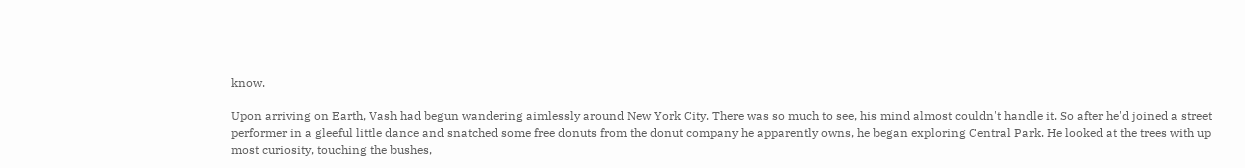know.

Upon arriving on Earth, Vash had begun wandering aimlessly around New York City. There was so much to see, his mind almost couldn't handle it. So after he'd joined a street performer in a gleeful little dance and snatched some free donuts from the donut company he apparently owns, he began exploring Central Park. He looked at the trees with up most curiosity, touching the bushes,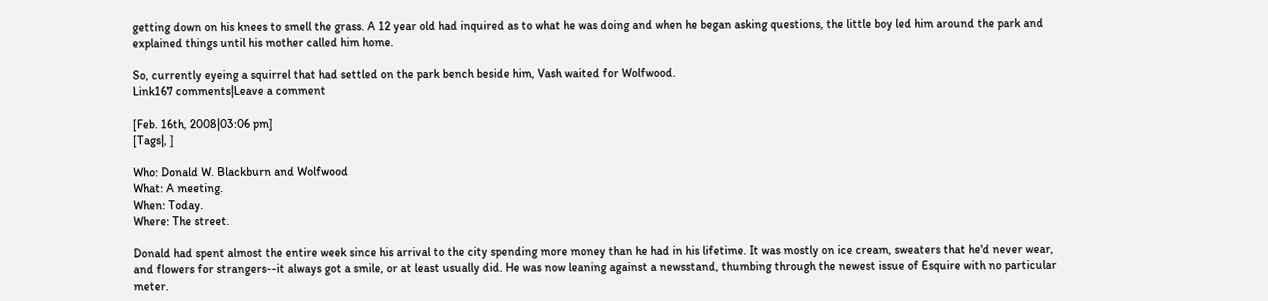getting down on his knees to smell the grass. A 12 year old had inquired as to what he was doing and when he began asking questions, the little boy led him around the park and explained things until his mother called him home.

So, currently eyeing a squirrel that had settled on the park bench beside him, Vash waited for Wolfwood.
Link167 comments|Leave a comment

[Feb. 16th, 2008|03:06 pm]
[Tags|, ]

Who: Donald W. Blackburn and Wolfwood
What: A meeting.
When: Today.
Where: The street.

Donald had spent almost the entire week since his arrival to the city spending more money than he had in his lifetime. It was mostly on ice cream, sweaters that he'd never wear, and flowers for strangers--it always got a smile, or at least usually did. He was now leaning against a newsstand, thumbing through the newest issue of Esquire with no particular meter.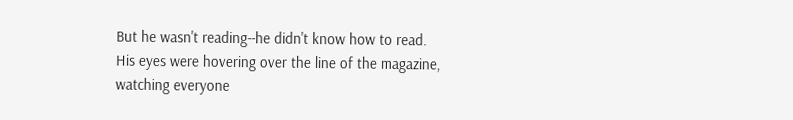But he wasn't reading--he didn't know how to read. His eyes were hovering over the line of the magazine, watching everyone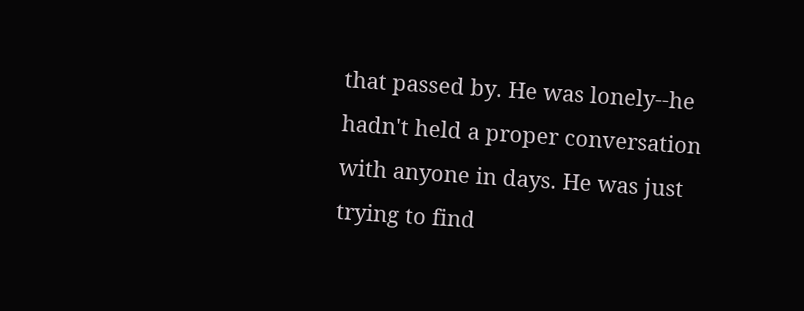that passed by. He was lonely--he hadn't held a proper conversation with anyone in days. He was just trying to find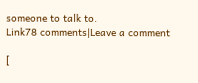someone to talk to.
Link78 comments|Leave a comment

[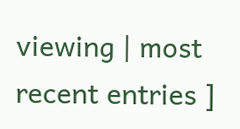viewing | most recent entries ]